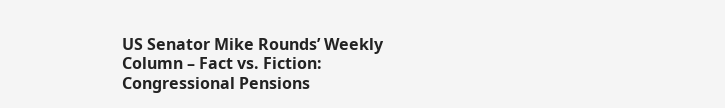US Senator Mike Rounds’ Weekly Column – Fact vs. Fiction: Congressional Pensions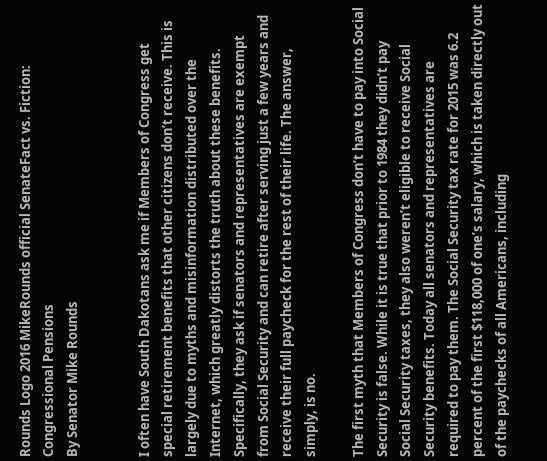Rounds Logo 2016 MikeRounds official SenateFact vs. Fiction: Congressional Pensions
By Senator Mike Rounds


I often have South Dakotans ask me if Members of Congress get special retirement benefits that other citizens don’t receive. This is largely due to myths and misinformation distributed over the Internet, which greatly distorts the truth about these benefits. Specifically, they ask if senators and representatives are exempt from Social Security and can retire after serving just a few years and receive their full paycheck for the rest of their life. The answer, simply, is no.

The first myth that Members of Congress don’t have to pay into Social Security is false. While it is true that prior to 1984 they didn’t pay Social Security taxes, they also weren’t eligible to receive Social Security benefits. Today all senators and representatives are required to pay them. The Social Security tax rate for 2015 was 6.2 percent of the first $118,000 of one’s salary, which is taken directly out of the paychecks of all Americans, including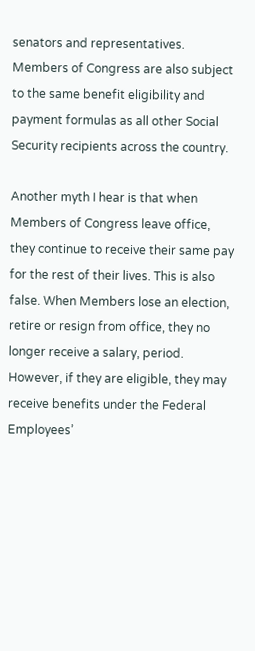senators and representatives. Members of Congress are also subject to the same benefit eligibility and payment formulas as all other Social Security recipients across the country.

Another myth I hear is that when Members of Congress leave office, they continue to receive their same pay for the rest of their lives. This is also false. When Members lose an election, retire or resign from office, they no longer receive a salary, period. However, if they are eligible, they may receive benefits under the Federal Employees’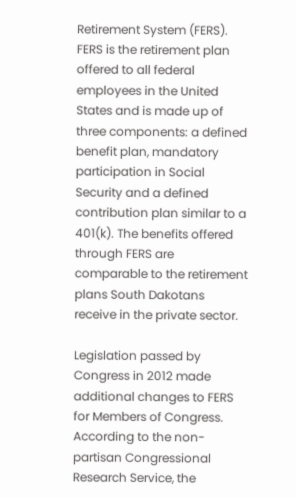Retirement System (FERS). FERS is the retirement plan offered to all federal employees in the United States and is made up of three components: a defined benefit plan, mandatory participation in Social Security and a defined contribution plan similar to a 401(k). The benefits offered through FERS are comparable to the retirement plans South Dakotans receive in the private sector.

Legislation passed by Congress in 2012 made additional changes to FERS for Members of Congress. According to the non-partisan Congressional Research Service, the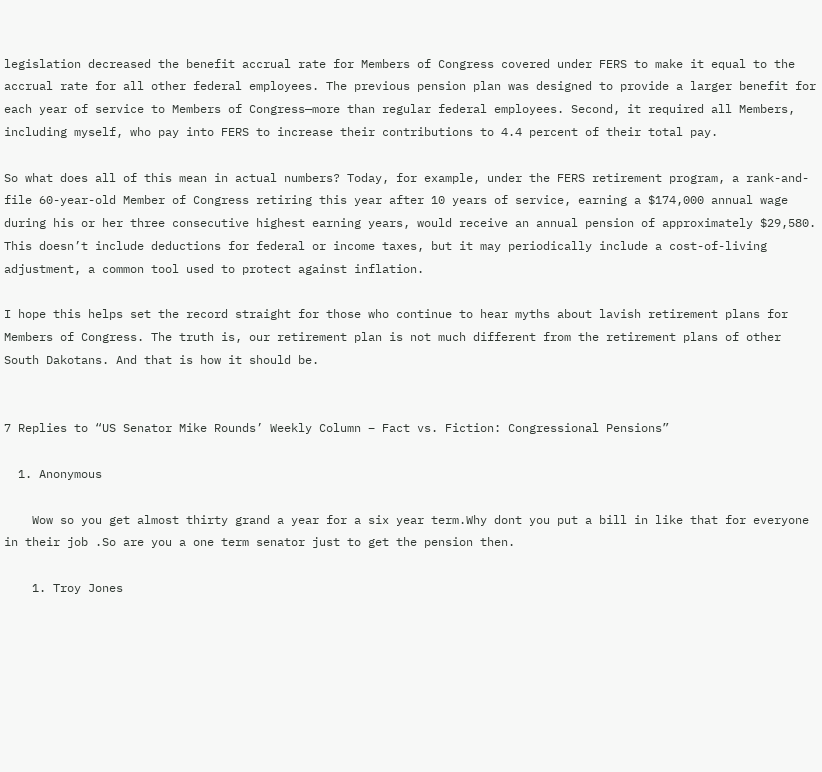legislation decreased the benefit accrual rate for Members of Congress covered under FERS to make it equal to the accrual rate for all other federal employees. The previous pension plan was designed to provide a larger benefit for each year of service to Members of Congress—more than regular federal employees. Second, it required all Members, including myself, who pay into FERS to increase their contributions to 4.4 percent of their total pay.

So what does all of this mean in actual numbers? Today, for example, under the FERS retirement program, a rank-and-file 60-year-old Member of Congress retiring this year after 10 years of service, earning a $174,000 annual wage during his or her three consecutive highest earning years, would receive an annual pension of approximately $29,580. This doesn’t include deductions for federal or income taxes, but it may periodically include a cost-of-living adjustment, a common tool used to protect against inflation.

I hope this helps set the record straight for those who continue to hear myths about lavish retirement plans for Members of Congress. The truth is, our retirement plan is not much different from the retirement plans of other South Dakotans. And that is how it should be.


7 Replies to “US Senator Mike Rounds’ Weekly Column – Fact vs. Fiction: Congressional Pensions”

  1. Anonymous

    Wow so you get almost thirty grand a year for a six year term.Why dont you put a bill in like that for everyone in their job .So are you a one term senator just to get the pension then.

    1. Troy Jones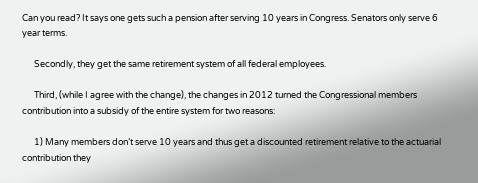Can you read? It says one gets such a pension after serving 10 years in Congress. Senators only serve 6 year terms.

      Secondly, they get the same retirement system of all federal employees.

      Third, (while I agree with the change), the changes in 2012 turned the Congressional members contribution into a subsidy of the entire system for two reasons:

      1) Many members don’t serve 10 years and thus get a discounted retirement relative to the actuarial contribution they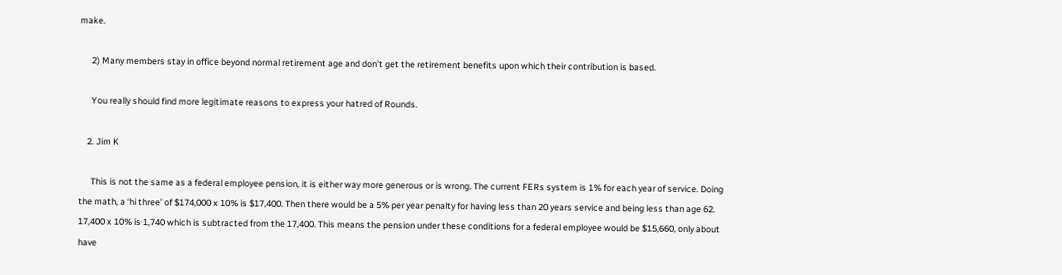make.

      2) Many members stay in office beyond normal retirement age and don’t get the retirement benefits upon which their contribution is based.

      You really should find more legitimate reasons to express your hatred of Rounds.

    2. Jim K

      This is not the same as a federal employee pension, it is either way more generous or is wrong. The current FERs system is 1% for each year of service. Doing the math, a ‘hi three’ of $174,000 x 10% is $17,400. Then there would be a 5% per year penalty for having less than 20 years service and being less than age 62. 17,400 x 10% is 1,740 which is subtracted from the 17,400. This means the pension under these conditions for a federal employee would be $15,660, only about have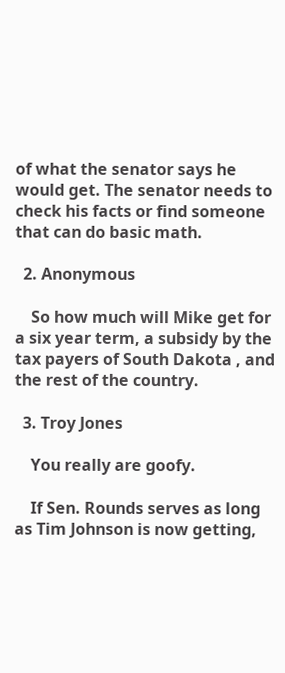of what the senator says he would get. The senator needs to check his facts or find someone that can do basic math.

  2. Anonymous

    So how much will Mike get for a six year term, a subsidy by the tax payers of South Dakota , and the rest of the country.

  3. Troy Jones

    You really are goofy.

    If Sen. Rounds serves as long as Tim Johnson is now getting,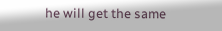he will get the same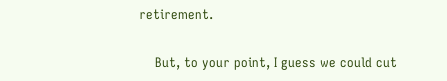retirement.

    But, to your point, I guess we could cut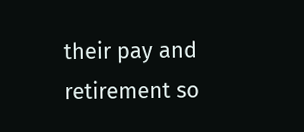their pay and retirement so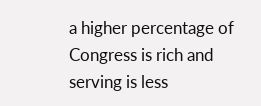a higher percentage of Congress is rich and serving is less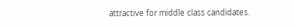attractive for middle class candidates.